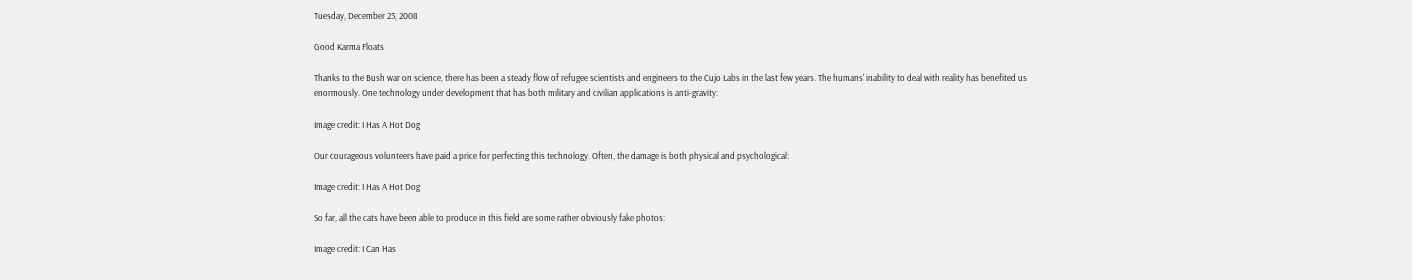Tuesday, December 23, 2008

Good Karma Floats

Thanks to the Bush war on science, there has been a steady flow of refugee scientists and engineers to the Cujo Labs in the last few years. The humans' inability to deal with reality has benefited us enormously. One technology under development that has both military and civilian applications is anti-gravity:

Image credit: I Has A Hot Dog

Our courageous volunteers have paid a price for perfecting this technology. Often, the damage is both physical and psychological:

Image credit: I Has A Hot Dog

So far, all the cats have been able to produce in this field are some rather obviously fake photos:

Image credit: I Can Has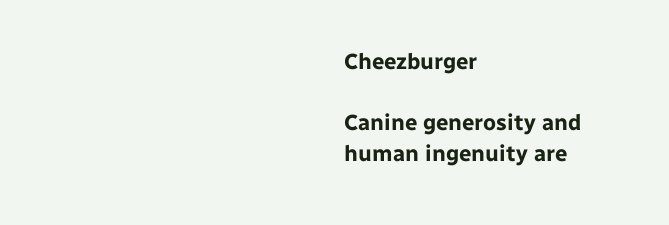Cheezburger

Canine generosity and human ingenuity are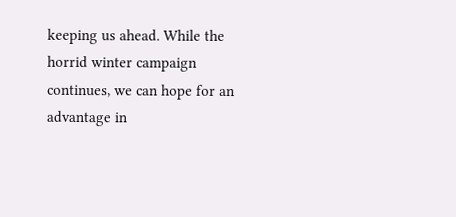keeping us ahead. While the horrid winter campaign continues, we can hope for an advantage in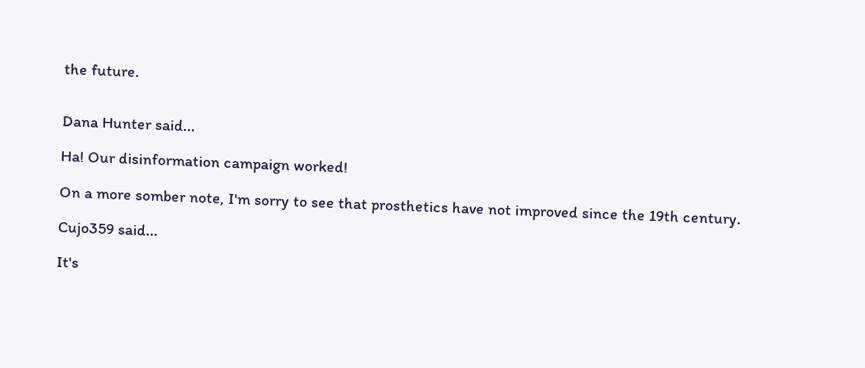the future.


Dana Hunter said...

Ha! Our disinformation campaign worked!

On a more somber note, I'm sorry to see that prosthetics have not improved since the 19th century.

Cujo359 said...

It's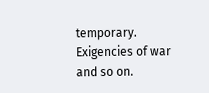temporary. Exigencies of war and so on.